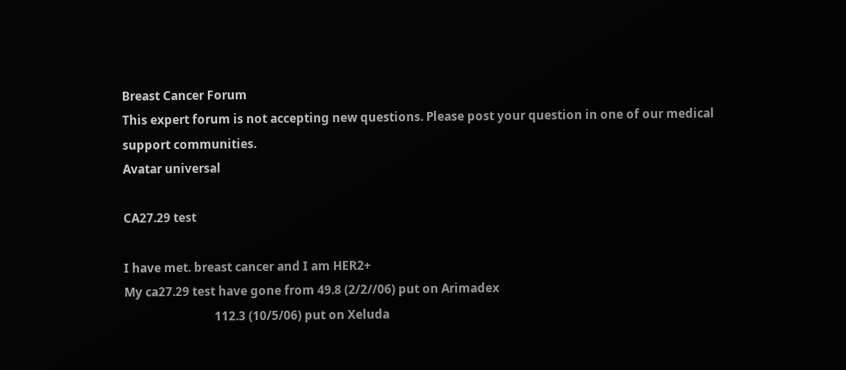Breast Cancer Forum
This expert forum is not accepting new questions. Please post your question in one of our medical support communities.
Avatar universal

CA27.29 test

I have met. breast cancer and I am HER2+
My ca27.29 test have gone from 49.8 (2/2//06) put on Arimadex
                              112.3 (10/5/06) put on Xeluda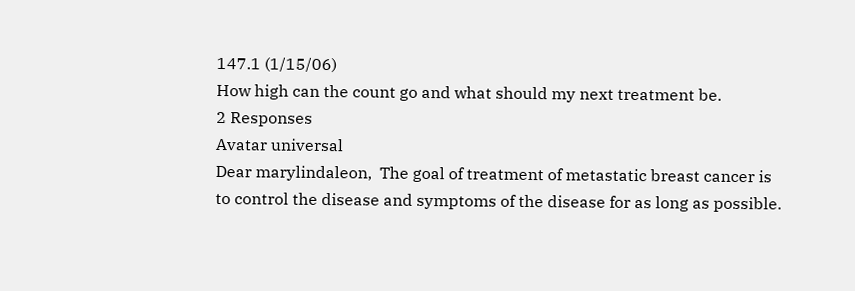147.1 (1/15/06)
How high can the count go and what should my next treatment be.
2 Responses
Avatar universal
Dear marylindaleon,  The goal of treatment of metastatic breast cancer is to control the disease and symptoms of the disease for as long as possible.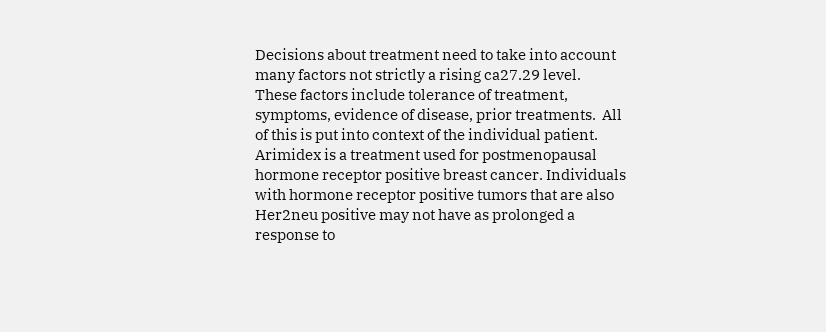Decisions about treatment need to take into account many factors not strictly a rising ca27.29 level.  These factors include tolerance of treatment, symptoms, evidence of disease, prior treatments.  All of this is put into context of the individual patient.  Arimidex is a treatment used for postmenopausal hormone receptor positive breast cancer. Individuals with hormone receptor positive tumors that are also Her2neu positive may not have as prolonged a response to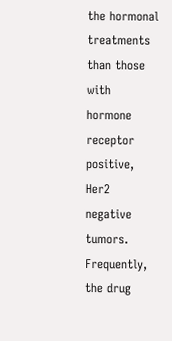the hormonal treatments than those with hormone receptor positive, Her2 negative tumors. Frequently, the drug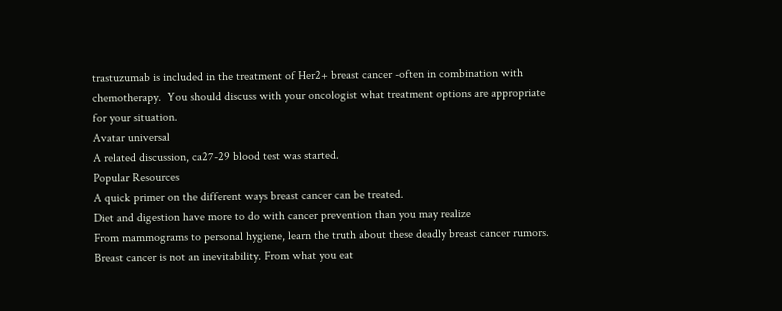trastuzumab is included in the treatment of Her2+ breast cancer -often in combination with chemotherapy.  You should discuss with your oncologist what treatment options are appropriate for your situation.
Avatar universal
A related discussion, ca27-29 blood test was started.
Popular Resources
A quick primer on the different ways breast cancer can be treated.
Diet and digestion have more to do with cancer prevention than you may realize
From mammograms to personal hygiene, learn the truth about these deadly breast cancer rumors.
Breast cancer is not an inevitability. From what you eat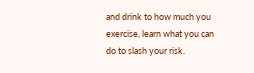and drink to how much you exercise, learn what you can do to slash your risk.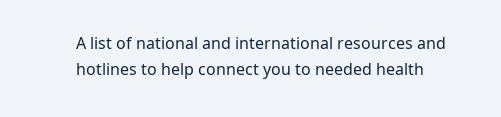A list of national and international resources and hotlines to help connect you to needed health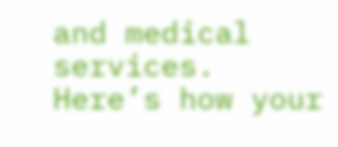and medical services.
Here’s how your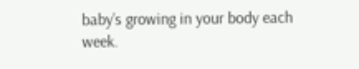baby’s growing in your body each week.